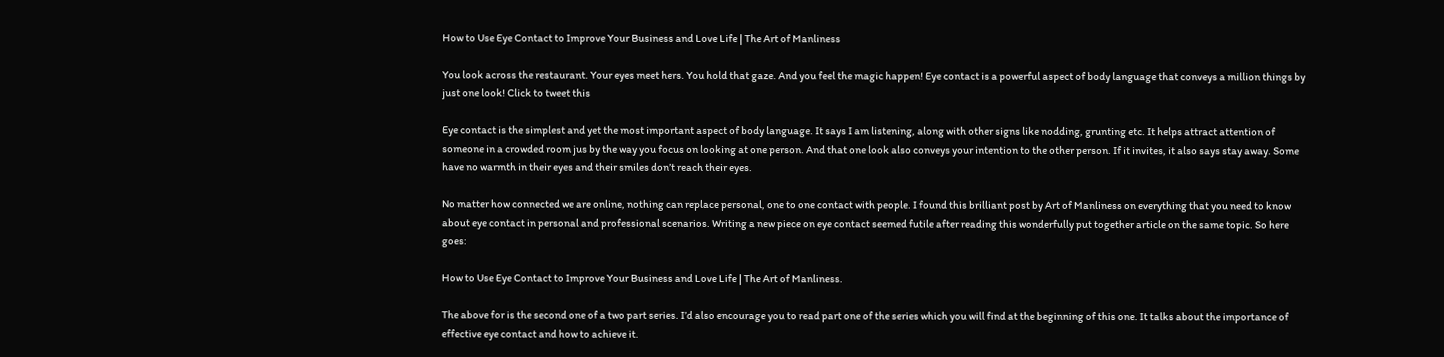How to Use Eye Contact to Improve Your Business and Love Life | The Art of Manliness

You look across the restaurant. Your eyes meet hers. You hold that gaze. And you feel the magic happen! Eye contact is a powerful aspect of body language that conveys a million things by just one look! Click to tweet this

Eye contact is the simplest and yet the most important aspect of body language. It says I am listening, along with other signs like nodding, grunting etc. It helps attract attention of someone in a crowded room jus by the way you focus on looking at one person. And that one look also conveys your intention to the other person. If it invites, it also says stay away. Some have no warmth in their eyes and their smiles don’t reach their eyes.

No matter how connected we are online, nothing can replace personal, one to one contact with people. I found this brilliant post by Art of Manliness on everything that you need to know about eye contact in personal and professional scenarios. Writing a new piece on eye contact seemed futile after reading this wonderfully put together article on the same topic. So here goes:

How to Use Eye Contact to Improve Your Business and Love Life | The Art of Manliness.

The above for is the second one of a two part series. I’d also encourage you to read part one of the series which you will find at the beginning of this one. It talks about the importance of effective eye contact and how to achieve it.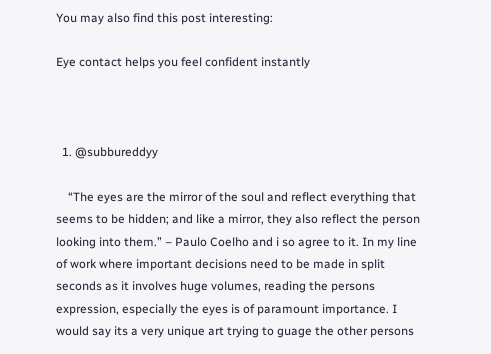You may also find this post interesting:

Eye contact helps you feel confident instantly



  1. @subbureddyy

    “The eyes are the mirror of the soul and reflect everything that seems to be hidden; and like a mirror, they also reflect the person looking into them.” – Paulo Coelho and i so agree to it. In my line of work where important decisions need to be made in split seconds as it involves huge volumes, reading the persons expression, especially the eyes is of paramount importance. I would say its a very unique art trying to guage the other persons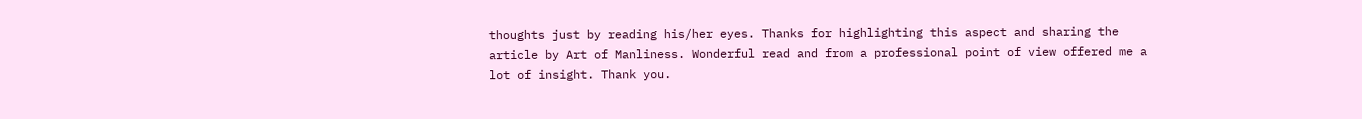thoughts just by reading his/her eyes. Thanks for highlighting this aspect and sharing the article by Art of Manliness. Wonderful read and from a professional point of view offered me a lot of insight. Thank you.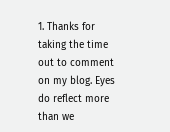1. Thanks for taking the time out to comment on my blog. Eyes do reflect more than we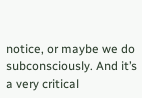notice, or maybe we do subconsciously. And it’s a very critical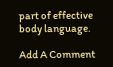part of effective body language.

Add A Comment